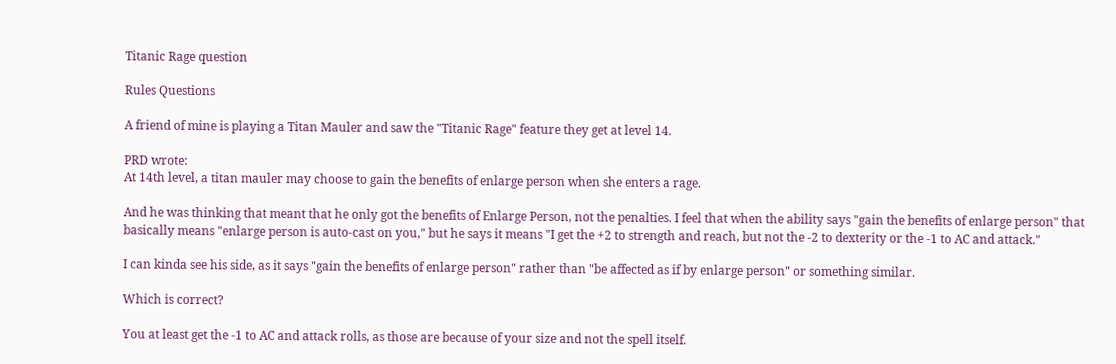Titanic Rage question

Rules Questions

A friend of mine is playing a Titan Mauler and saw the "Titanic Rage" feature they get at level 14.

PRD wrote:
At 14th level, a titan mauler may choose to gain the benefits of enlarge person when she enters a rage.

And he was thinking that meant that he only got the benefits of Enlarge Person, not the penalties. I feel that when the ability says "gain the benefits of enlarge person" that basically means "enlarge person is auto-cast on you," but he says it means "I get the +2 to strength and reach, but not the -2 to dexterity or the -1 to AC and attack."

I can kinda see his side, as it says "gain the benefits of enlarge person" rather than "be affected as if by enlarge person" or something similar.

Which is correct?

You at least get the -1 to AC and attack rolls, as those are because of your size and not the spell itself.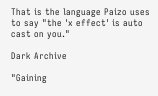That is the language Paizo uses to say "the 'x effect' is auto cast on you."

Dark Archive

"Gaining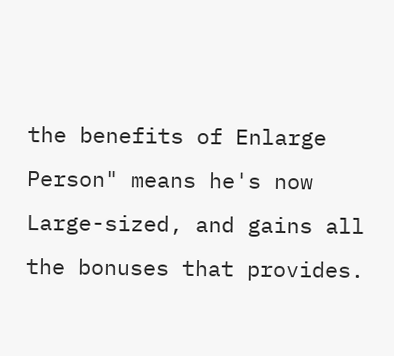the benefits of Enlarge Person" means he's now Large-sized, and gains all the bonuses that provides.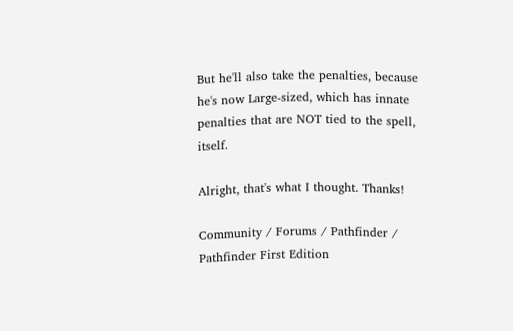But he'll also take the penalties, because he's now Large-sized, which has innate penalties that are NOT tied to the spell, itself.

Alright, that's what I thought. Thanks!

Community / Forums / Pathfinder / Pathfinder First Edition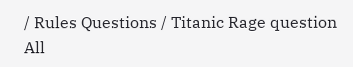/ Rules Questions / Titanic Rage question All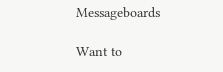Messageboards

Want to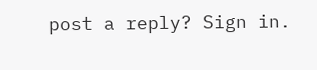post a reply? Sign in.